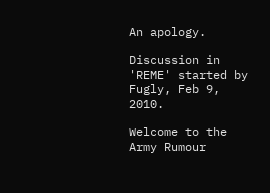An apology.

Discussion in 'REME' started by Fugly, Feb 9, 2010.

Welcome to the Army Rumour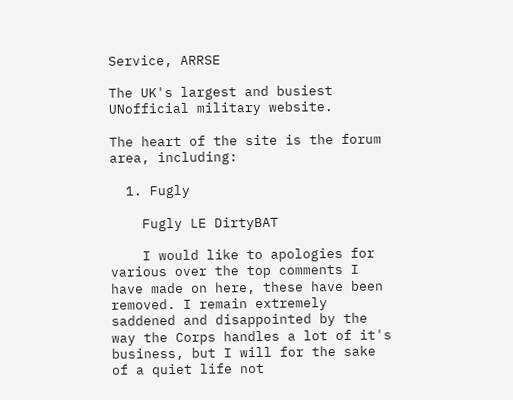Service, ARRSE

The UK's largest and busiest UNofficial military website.

The heart of the site is the forum area, including:

  1. Fugly

    Fugly LE DirtyBAT

    I would like to apologies for various over the top comments I have made on here, these have been removed. I remain extremely saddened and disappointed by the way the Corps handles a lot of it's business, but I will for the sake of a quiet life not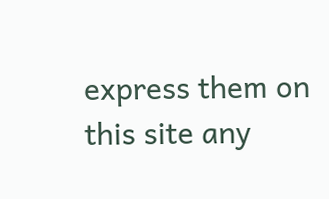express them on this site any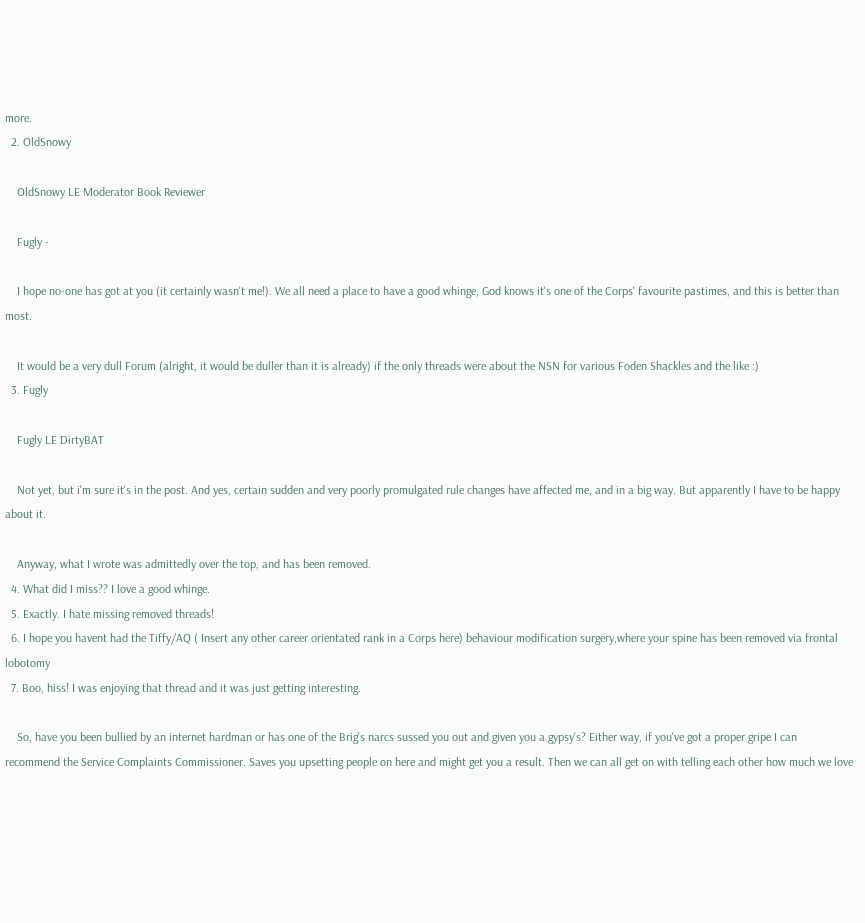more.
  2. OldSnowy

    OldSnowy LE Moderator Book Reviewer

    Fugly -

    I hope no-one has got at you (it certainly wasn't me!). We all need a place to have a good whinge, God knows it's one of the Corps' favourite pastimes, and this is better than most.

    It would be a very dull Forum (alright, it would be duller than it is already) if the only threads were about the NSN for various Foden Shackles and the like :)
  3. Fugly

    Fugly LE DirtyBAT

    Not yet, but i'm sure it's in the post. And yes, certain sudden and very poorly promulgated rule changes have affected me, and in a big way. But apparently I have to be happy about it.

    Anyway, what I wrote was admittedly over the top, and has been removed.
  4. What did I miss?? I love a good whinge.
  5. Exactly. I hate missing removed threads!
  6. I hope you havent had the Tiffy/AQ ( Insert any other career orientated rank in a Corps here) behaviour modification surgery,where your spine has been removed via frontal lobotomy
  7. Boo, hiss! I was enjoying that thread and it was just getting interesting.

    So, have you been bullied by an internet hardman or has one of the Brig's narcs sussed you out and given you a gypsy's? Either way, if you've got a proper gripe I can recommend the Service Complaints Commissioner. Saves you upsetting people on here and might get you a result. Then we can all get on with telling each other how much we love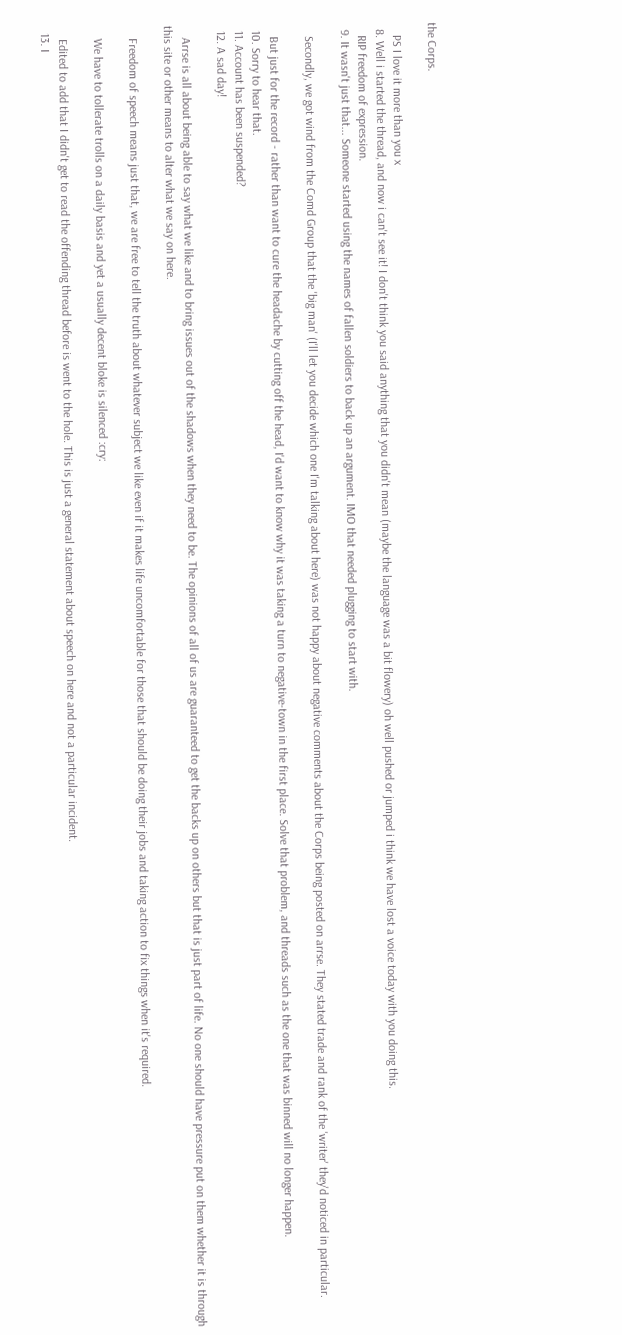the Corps.

    PS I love it more than you x
  8. Well i started the thread, and now i can't see it! I don't think you said anything that you didn't mean (maybe the language was a bit flowery) oh well pushed or jumped i think we have lost a voice today with you doing this.
    RIP freedom of expression.
  9. It wasn't just that... Someone started using the names of fallen soldiers to back up an argument. IMO that needed plugging to start with.

    Secondly, we got wind from the Comd Group that the 'big man' (I'll let you decide which one I'm talking about here) was not happy about negative comments about the Corps being posted on arrse. They stated trade and rank of the 'writer' they'd noticed in particular.

    But just for the record - rather than want to cure the headache by cutting off the head, I'd want to know why it was taking a turn to negative-town in the first place. Solve that problem, and threads such as the one that was binned will no longer happen.
  10. Sorry to hear that.
  11. Account has been suspended?
  12. A sad day!

    Arrse is all about being able to say what we like and to bring issues out of the shadows when they need to be. The opinions of all of us are guaranteed to get the backs up on others but that is just part of life. No one should have pressure put on them whether it is through this site or other means to alter what we say on here.

    Freedom of speech means just that, we are free to tell the truth about whatever subject we like even if it makes life uncomfortable for those that should be doing their jobs and taking action to fix things when it's required.

    We have to tollerate trolls on a daily basis and yet a usually decent bloke is silenced :cry:

    Edited to add that I didn't get to read the offending thread before is went to the hole. This is just a general statement about speech on here and not a particular incident.
  13. I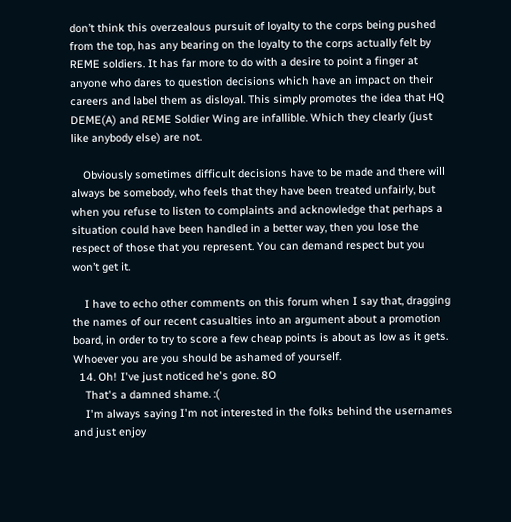don’t think this overzealous pursuit of loyalty to the corps being pushed from the top, has any bearing on the loyalty to the corps actually felt by REME soldiers. It has far more to do with a desire to point a finger at anyone who dares to question decisions which have an impact on their careers and label them as disloyal. This simply promotes the idea that HQ DEME(A) and REME Soldier Wing are infallible. Which they clearly (just like anybody else) are not.

    Obviously sometimes difficult decisions have to be made and there will always be somebody, who feels that they have been treated unfairly, but when you refuse to listen to complaints and acknowledge that perhaps a situation could have been handled in a better way, then you lose the respect of those that you represent. You can demand respect but you won’t get it.

    I have to echo other comments on this forum when I say that, dragging the names of our recent casualties into an argument about a promotion board, in order to try to score a few cheap points is about as low as it gets. Whoever you are you should be ashamed of yourself.
  14. Oh! I've just noticed he's gone. 8O
    That's a damned shame. :(
    I'm always saying I'm not interested in the folks behind the usernames and just enjoy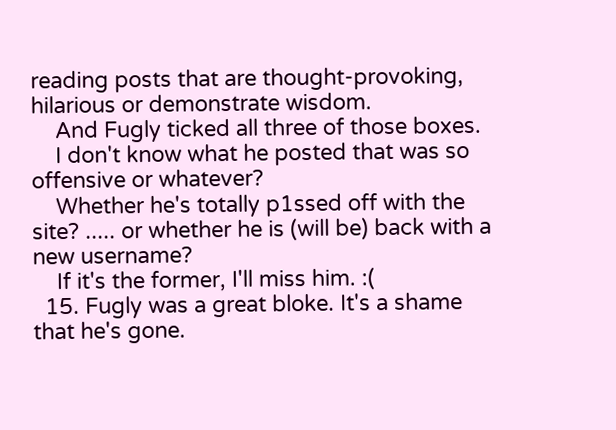reading posts that are thought-provoking, hilarious or demonstrate wisdom.
    And Fugly ticked all three of those boxes.
    I don't know what he posted that was so offensive or whatever?
    Whether he's totally p1ssed off with the site? ..... or whether he is (will be) back with a new username?
    If it's the former, I'll miss him. :(
  15. Fugly was a great bloke. It's a shame that he's gone.